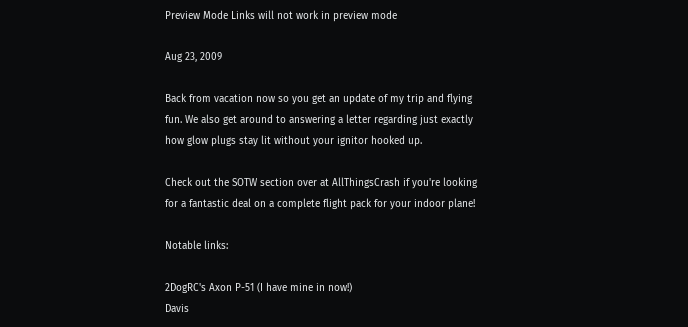Preview Mode Links will not work in preview mode

Aug 23, 2009

Back from vacation now so you get an update of my trip and flying fun. We also get around to answering a letter regarding just exactly how glow plugs stay lit without your ignitor hooked up.

Check out the SOTW section over at AllThingsCrash if you're looking for a fantastic deal on a complete flight pack for your indoor plane!

Notable links:

2DogRC's Axon P-51 (I have mine in now!)
Davis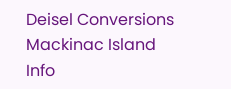Deisel Conversions
Mackinac Island Info